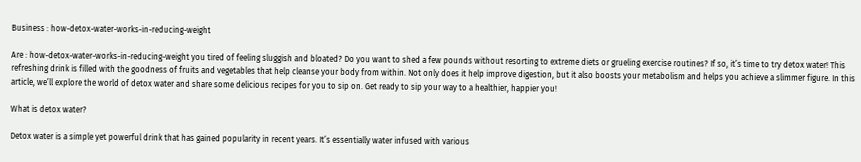Business : how-detox-water-works-in-reducing-weight

Are : how-detox-water-works-in-reducing-weight you tired of feeling sluggish and bloated? Do you want to shed a few pounds without resorting to extreme diets or grueling exercise routines? If so, it’s time to try detox water! This refreshing drink is filled with the goodness of fruits and vegetables that help cleanse your body from within. Not only does it help improve digestion, but it also boosts your metabolism and helps you achieve a slimmer figure. In this article, we’ll explore the world of detox water and share some delicious recipes for you to sip on. Get ready to sip your way to a healthier, happier you!

What is detox water?

Detox water is a simple yet powerful drink that has gained popularity in recent years. It’s essentially water infused with various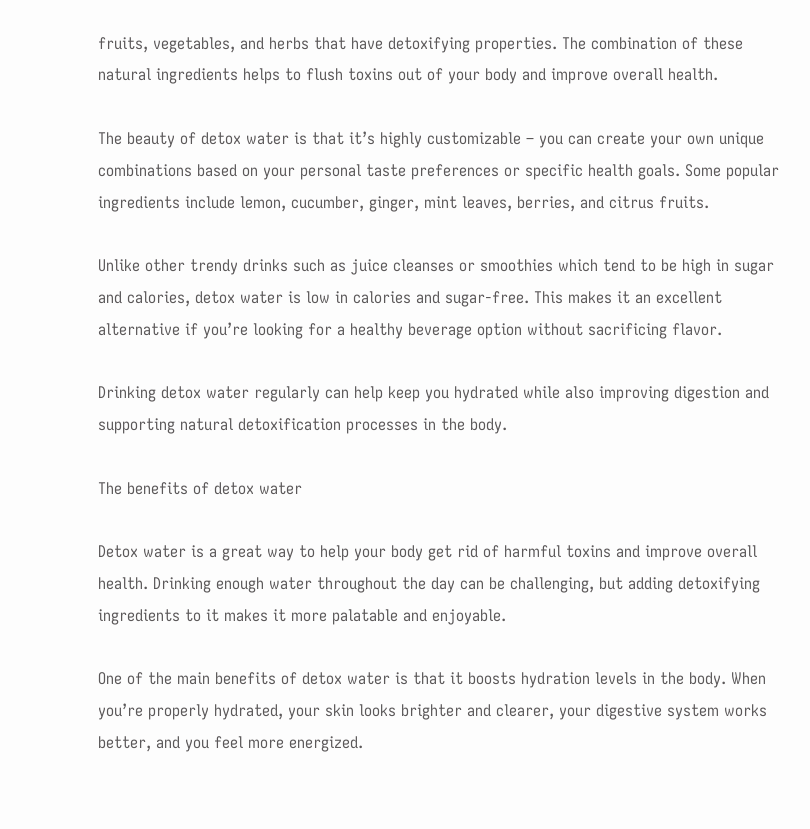fruits, vegetables, and herbs that have detoxifying properties. The combination of these natural ingredients helps to flush toxins out of your body and improve overall health.

The beauty of detox water is that it’s highly customizable – you can create your own unique combinations based on your personal taste preferences or specific health goals. Some popular ingredients include lemon, cucumber, ginger, mint leaves, berries, and citrus fruits.

Unlike other trendy drinks such as juice cleanses or smoothies which tend to be high in sugar and calories, detox water is low in calories and sugar-free. This makes it an excellent alternative if you’re looking for a healthy beverage option without sacrificing flavor.

Drinking detox water regularly can help keep you hydrated while also improving digestion and supporting natural detoxification processes in the body.

The benefits of detox water

Detox water is a great way to help your body get rid of harmful toxins and improve overall health. Drinking enough water throughout the day can be challenging, but adding detoxifying ingredients to it makes it more palatable and enjoyable.

One of the main benefits of detox water is that it boosts hydration levels in the body. When you’re properly hydrated, your skin looks brighter and clearer, your digestive system works better, and you feel more energized.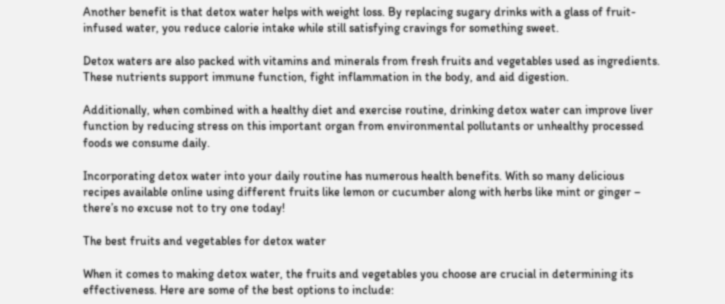Another benefit is that detox water helps with weight loss. By replacing sugary drinks with a glass of fruit-infused water, you reduce calorie intake while still satisfying cravings for something sweet.

Detox waters are also packed with vitamins and minerals from fresh fruits and vegetables used as ingredients. These nutrients support immune function, fight inflammation in the body, and aid digestion.

Additionally, when combined with a healthy diet and exercise routine, drinking detox water can improve liver function by reducing stress on this important organ from environmental pollutants or unhealthy processed foods we consume daily.

Incorporating detox water into your daily routine has numerous health benefits. With so many delicious recipes available online using different fruits like lemon or cucumber along with herbs like mint or ginger – there’s no excuse not to try one today!

The best fruits and vegetables for detox water

When it comes to making detox water, the fruits and vegetables you choose are crucial in determining its effectiveness. Here are some of the best options to include: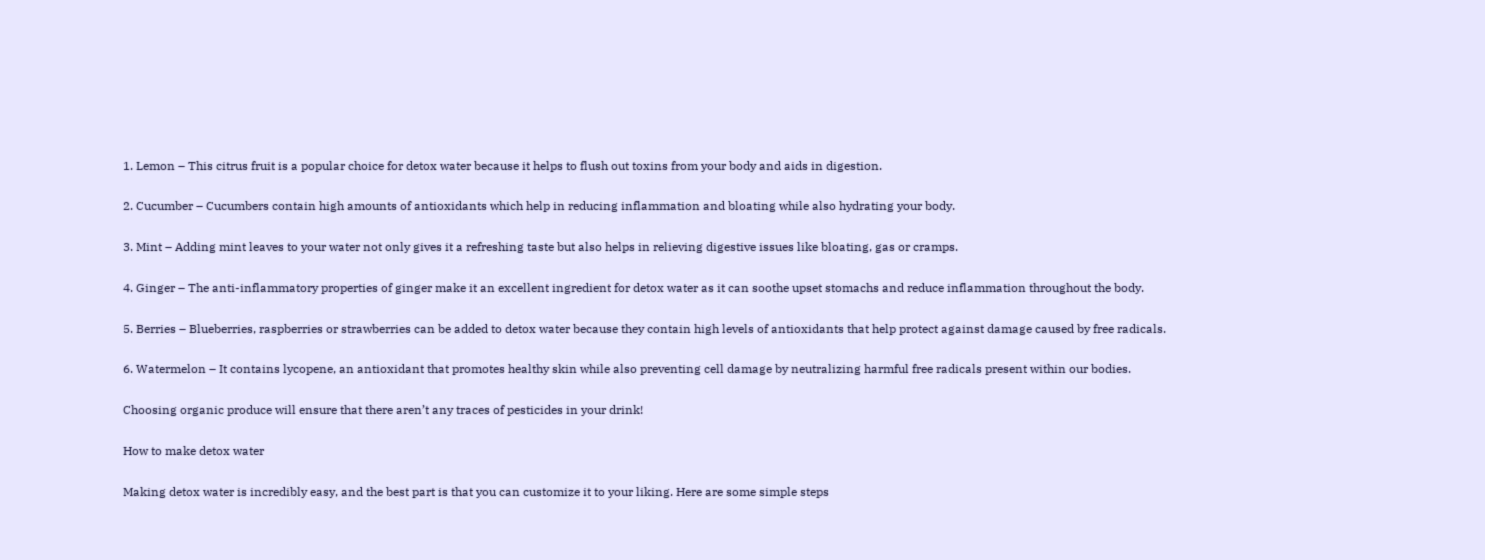1. Lemon – This citrus fruit is a popular choice for detox water because it helps to flush out toxins from your body and aids in digestion.

2. Cucumber – Cucumbers contain high amounts of antioxidants which help in reducing inflammation and bloating while also hydrating your body.

3. Mint – Adding mint leaves to your water not only gives it a refreshing taste but also helps in relieving digestive issues like bloating, gas or cramps.

4. Ginger – The anti-inflammatory properties of ginger make it an excellent ingredient for detox water as it can soothe upset stomachs and reduce inflammation throughout the body.

5. Berries – Blueberries, raspberries or strawberries can be added to detox water because they contain high levels of antioxidants that help protect against damage caused by free radicals.

6. Watermelon – It contains lycopene, an antioxidant that promotes healthy skin while also preventing cell damage by neutralizing harmful free radicals present within our bodies.

Choosing organic produce will ensure that there aren’t any traces of pesticides in your drink!

How to make detox water

Making detox water is incredibly easy, and the best part is that you can customize it to your liking. Here are some simple steps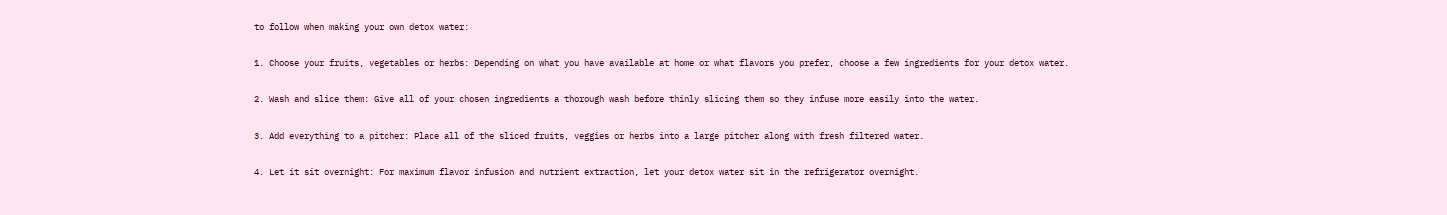to follow when making your own detox water:

1. Choose your fruits, vegetables or herbs: Depending on what you have available at home or what flavors you prefer, choose a few ingredients for your detox water.

2. Wash and slice them: Give all of your chosen ingredients a thorough wash before thinly slicing them so they infuse more easily into the water.

3. Add everything to a pitcher: Place all of the sliced fruits, veggies or herbs into a large pitcher along with fresh filtered water.

4. Let it sit overnight: For maximum flavor infusion and nutrient extraction, let your detox water sit in the refrigerator overnight.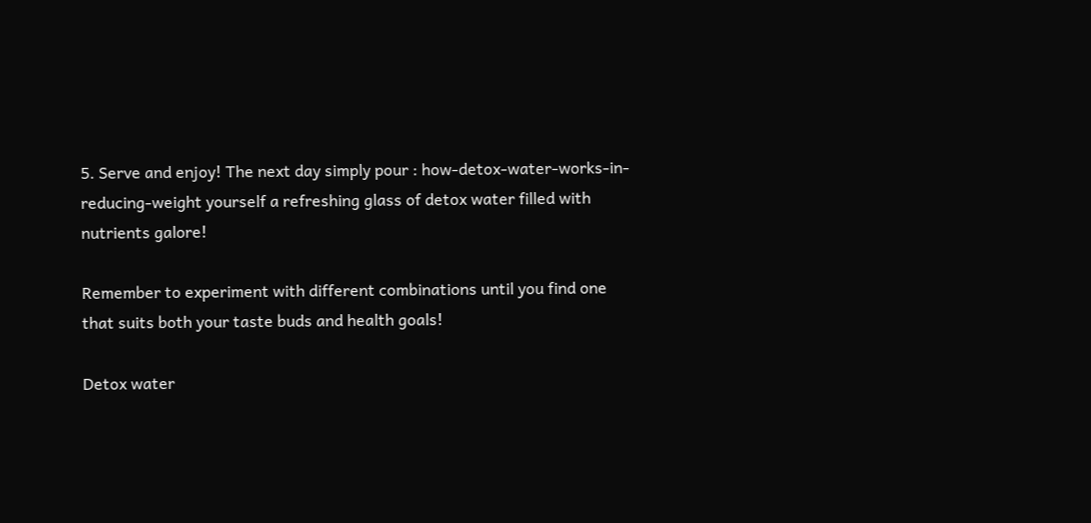5. Serve and enjoy! The next day simply pour : how-detox-water-works-in-reducing-weight yourself a refreshing glass of detox water filled with nutrients galore!

Remember to experiment with different combinations until you find one that suits both your taste buds and health goals!

Detox water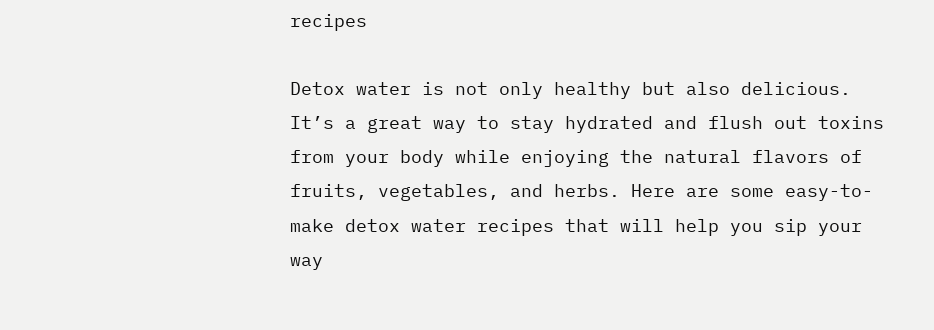recipes

Detox water is not only healthy but also delicious. It’s a great way to stay hydrated and flush out toxins from your body while enjoying the natural flavors of fruits, vegetables, and herbs. Here are some easy-to-make detox water recipes that will help you sip your way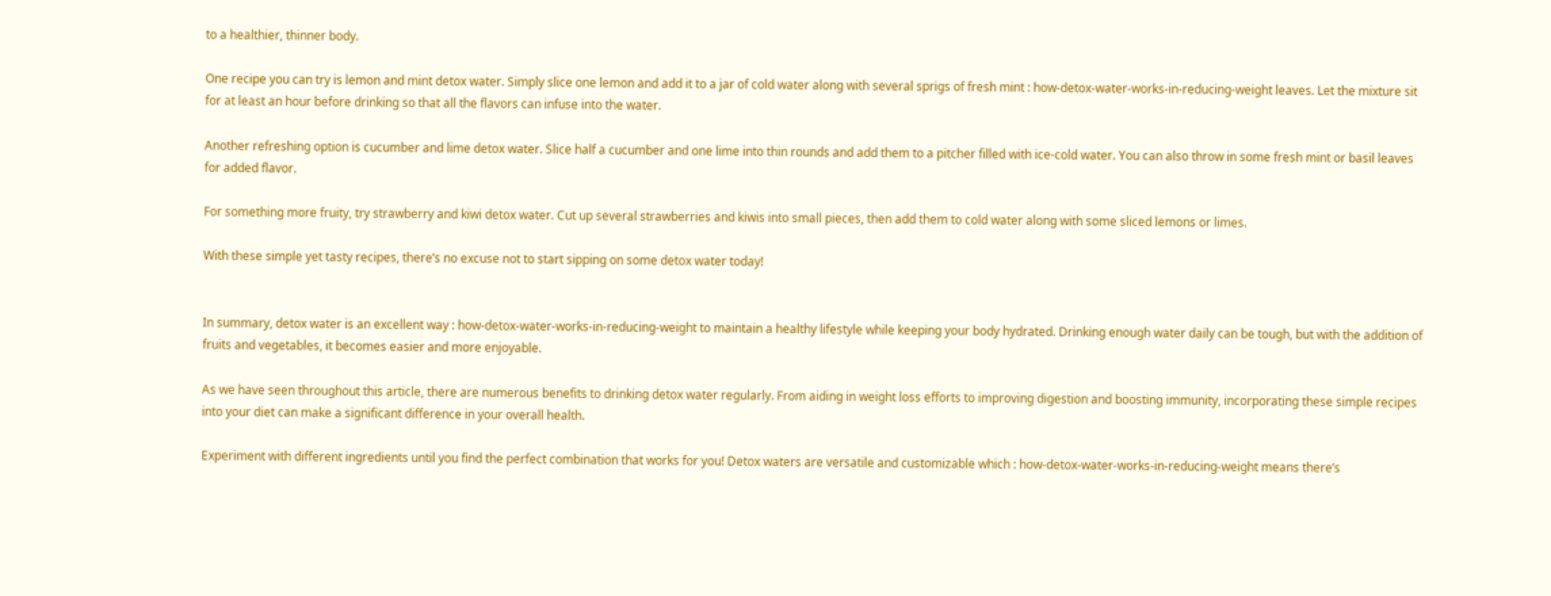to a healthier, thinner body.

One recipe you can try is lemon and mint detox water. Simply slice one lemon and add it to a jar of cold water along with several sprigs of fresh mint : how-detox-water-works-in-reducing-weight leaves. Let the mixture sit for at least an hour before drinking so that all the flavors can infuse into the water.

Another refreshing option is cucumber and lime detox water. Slice half a cucumber and one lime into thin rounds and add them to a pitcher filled with ice-cold water. You can also throw in some fresh mint or basil leaves for added flavor.

For something more fruity, try strawberry and kiwi detox water. Cut up several strawberries and kiwis into small pieces, then add them to cold water along with some sliced lemons or limes.

With these simple yet tasty recipes, there’s no excuse not to start sipping on some detox water today!


In summary, detox water is an excellent way : how-detox-water-works-in-reducing-weight to maintain a healthy lifestyle while keeping your body hydrated. Drinking enough water daily can be tough, but with the addition of fruits and vegetables, it becomes easier and more enjoyable.

As we have seen throughout this article, there are numerous benefits to drinking detox water regularly. From aiding in weight loss efforts to improving digestion and boosting immunity, incorporating these simple recipes into your diet can make a significant difference in your overall health.

Experiment with different ingredients until you find the perfect combination that works for you! Detox waters are versatile and customizable which : how-detox-water-works-in-reducing-weight means there’s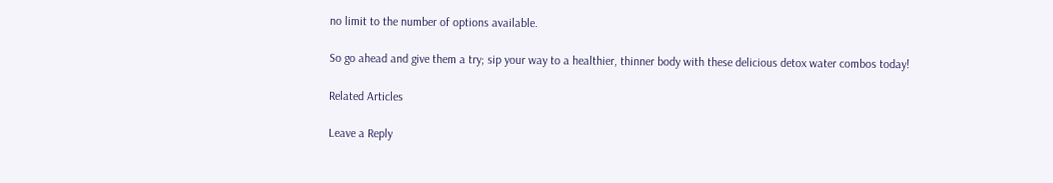no limit to the number of options available.

So go ahead and give them a try; sip your way to a healthier, thinner body with these delicious detox water combos today!

Related Articles

Leave a Reply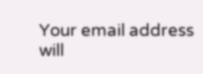Your email address will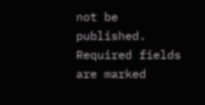not be published. Required fields are marked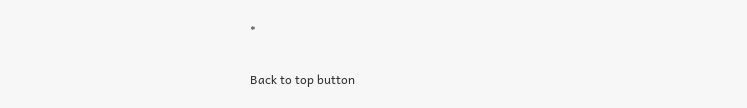*

Back to top button